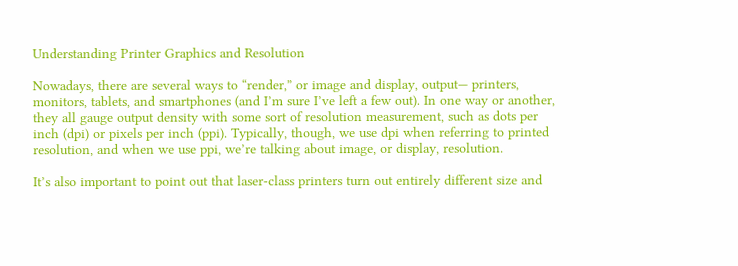Understanding Printer Graphics and Resolution

Nowadays, there are several ways to “render,” or image and display, output— printers, monitors, tablets, and smartphones (and I’m sure I’ve left a few out). In one way or another, they all gauge output density with some sort of resolution measurement, such as dots per inch (dpi) or pixels per inch (ppi). Typically, though, we use dpi when referring to printed resolution, and when we use ppi, we’re talking about image, or display, resolution.

It’s also important to point out that laser-class printers turn out entirely different size and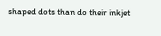shaped dots than do their inkjet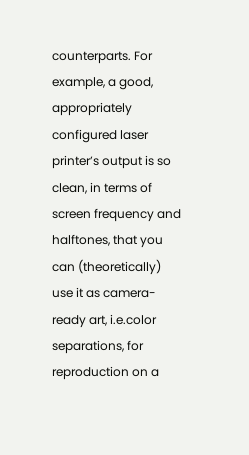counterparts. For example, a good, appropriately configured laser printer’s output is so clean, in terms of screen frequency and halftones, that you can (theoretically) use it as camera-ready art, i.e.color separations, for reproduction on a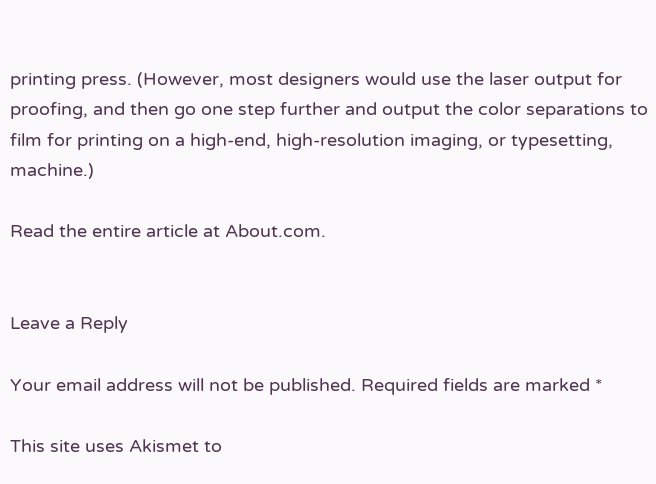printing press. (However, most designers would use the laser output for proofing, and then go one step further and output the color separations to film for printing on a high-end, high-resolution imaging, or typesetting, machine.)

Read the entire article at About.com.


Leave a Reply

Your email address will not be published. Required fields are marked *

This site uses Akismet to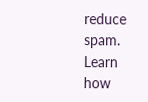reduce spam. Learn how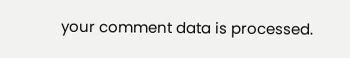your comment data is processed.